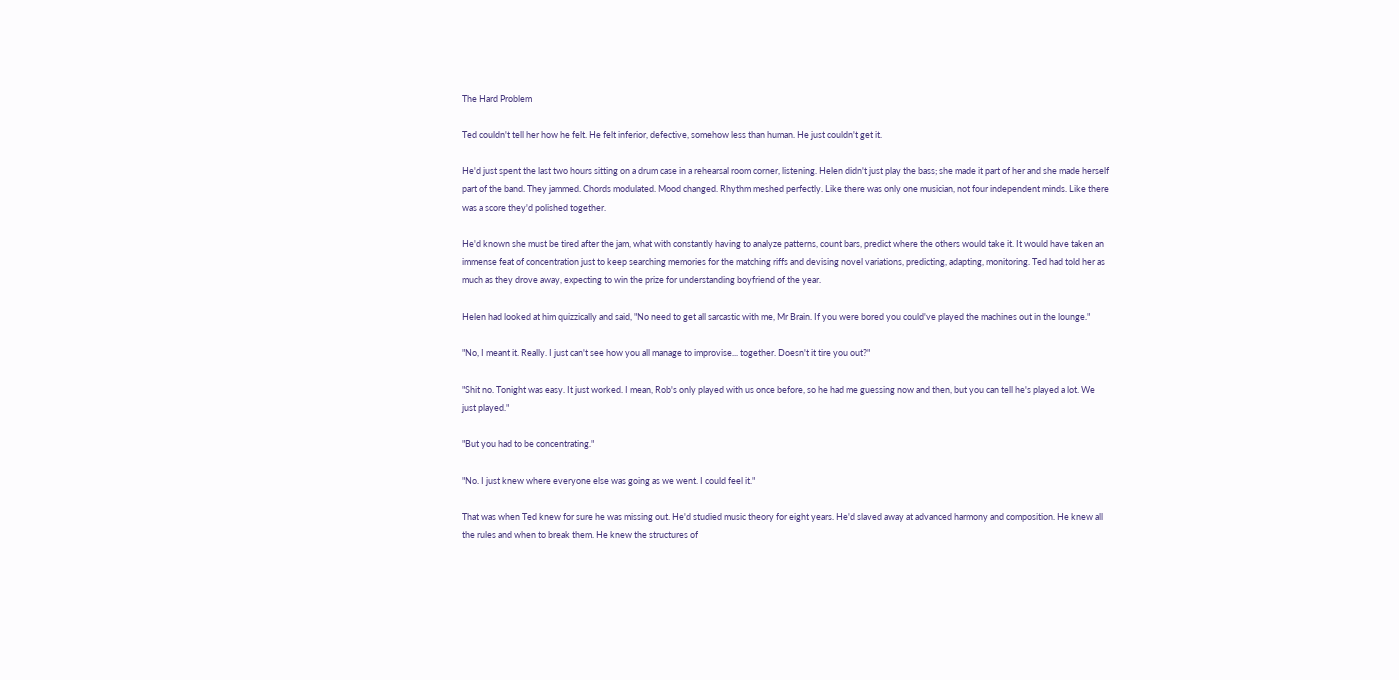The Hard Problem

Ted couldn't tell her how he felt. He felt inferior, defective, somehow less than human. He just couldn't get it.

He'd just spent the last two hours sitting on a drum case in a rehearsal room corner, listening. Helen didn't just play the bass; she made it part of her and she made herself part of the band. They jammed. Chords modulated. Mood changed. Rhythm meshed perfectly. Like there was only one musician, not four independent minds. Like there was a score they'd polished together.

He'd known she must be tired after the jam, what with constantly having to analyze patterns, count bars, predict where the others would take it. It would have taken an immense feat of concentration just to keep searching memories for the matching riffs and devising novel variations, predicting, adapting, monitoring. Ted had told her as much as they drove away, expecting to win the prize for understanding boyfriend of the year.

Helen had looked at him quizzically and said, "No need to get all sarcastic with me, Mr Brain. If you were bored you could've played the machines out in the lounge."

"No, I meant it. Really. I just can't see how you all manage to improvise... together. Doesn't it tire you out?"

"Shit no. Tonight was easy. It just worked. I mean, Rob's only played with us once before, so he had me guessing now and then, but you can tell he's played a lot. We just played."

"But you had to be concentrating."

"No. I just knew where everyone else was going as we went. I could feel it."

That was when Ted knew for sure he was missing out. He'd studied music theory for eight years. He'd slaved away at advanced harmony and composition. He knew all the rules and when to break them. He knew the structures of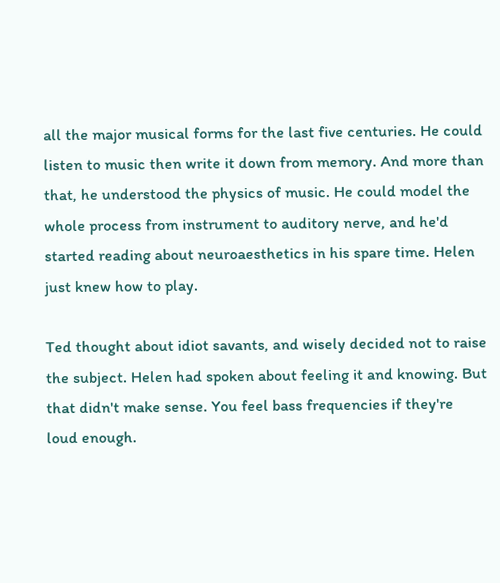all the major musical forms for the last five centuries. He could listen to music then write it down from memory. And more than that, he understood the physics of music. He could model the whole process from instrument to auditory nerve, and he'd started reading about neuroaesthetics in his spare time. Helen just knew how to play.

Ted thought about idiot savants, and wisely decided not to raise the subject. Helen had spoken about feeling it and knowing. But that didn't make sense. You feel bass frequencies if they're loud enough.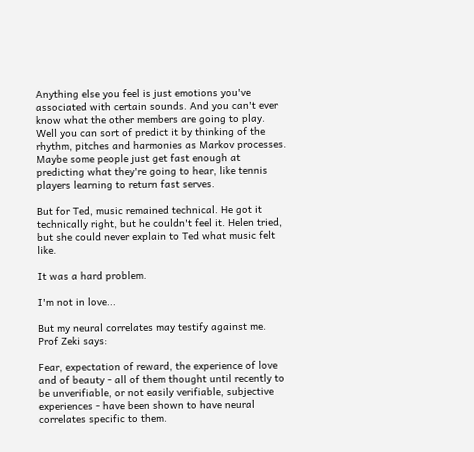Anything else you feel is just emotions you've associated with certain sounds. And you can't ever know what the other members are going to play. Well you can sort of predict it by thinking of the rhythm, pitches and harmonies as Markov processes. Maybe some people just get fast enough at predicting what they're going to hear, like tennis players learning to return fast serves.

But for Ted, music remained technical. He got it technically right, but he couldn't feel it. Helen tried, but she could never explain to Ted what music felt like.

It was a hard problem.

I'm not in love...

But my neural correlates may testify against me. Prof Zeki says:

Fear, expectation of reward, the experience of love and of beauty - all of them thought until recently to be unverifiable, or not easily verifiable, subjective experiences - have been shown to have neural correlates specific to them.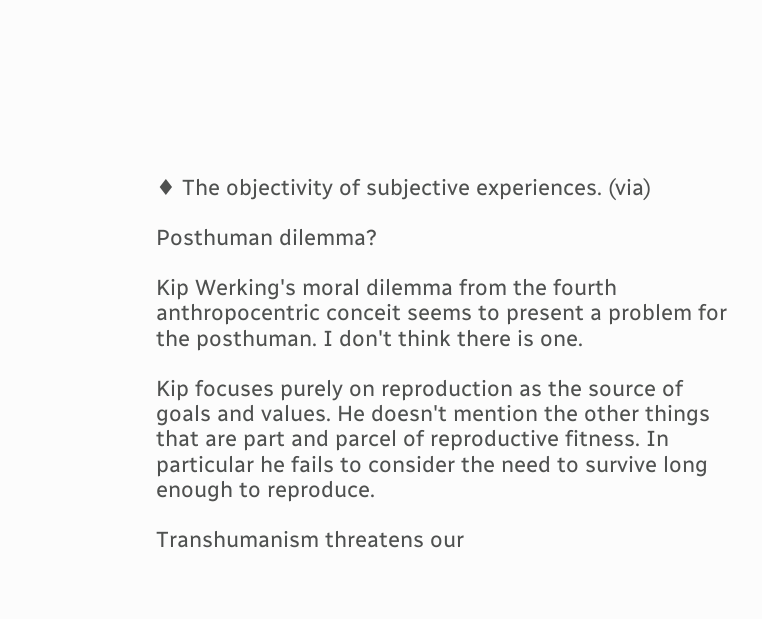♦ The objectivity of subjective experiences. (via)

Posthuman dilemma?

Kip Werking's moral dilemma from the fourth anthropocentric conceit seems to present a problem for the posthuman. I don't think there is one.

Kip focuses purely on reproduction as the source of goals and values. He doesn't mention the other things that are part and parcel of reproductive fitness. In particular he fails to consider the need to survive long enough to reproduce.

Transhumanism threatens our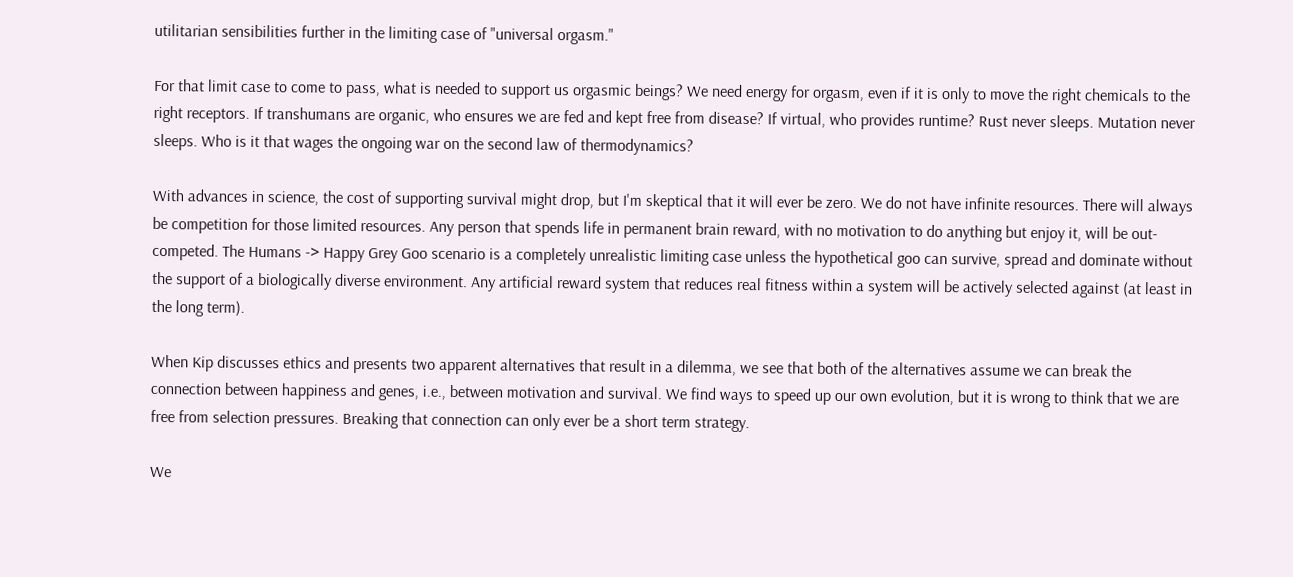utilitarian sensibilities further in the limiting case of "universal orgasm."

For that limit case to come to pass, what is needed to support us orgasmic beings? We need energy for orgasm, even if it is only to move the right chemicals to the right receptors. If transhumans are organic, who ensures we are fed and kept free from disease? If virtual, who provides runtime? Rust never sleeps. Mutation never sleeps. Who is it that wages the ongoing war on the second law of thermodynamics?

With advances in science, the cost of supporting survival might drop, but I'm skeptical that it will ever be zero. We do not have infinite resources. There will always be competition for those limited resources. Any person that spends life in permanent brain reward, with no motivation to do anything but enjoy it, will be out-competed. The Humans -> Happy Grey Goo scenario is a completely unrealistic limiting case unless the hypothetical goo can survive, spread and dominate without the support of a biologically diverse environment. Any artificial reward system that reduces real fitness within a system will be actively selected against (at least in the long term).

When Kip discusses ethics and presents two apparent alternatives that result in a dilemma, we see that both of the alternatives assume we can break the connection between happiness and genes, i.e., between motivation and survival. We find ways to speed up our own evolution, but it is wrong to think that we are free from selection pressures. Breaking that connection can only ever be a short term strategy.

We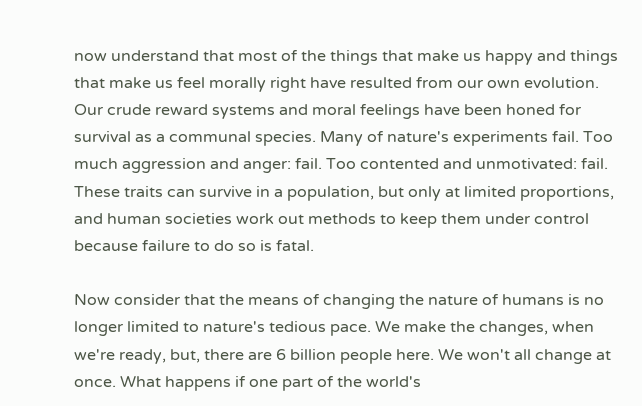now understand that most of the things that make us happy and things that make us feel morally right have resulted from our own evolution. Our crude reward systems and moral feelings have been honed for survival as a communal species. Many of nature's experiments fail. Too much aggression and anger: fail. Too contented and unmotivated: fail. These traits can survive in a population, but only at limited proportions, and human societies work out methods to keep them under control because failure to do so is fatal.

Now consider that the means of changing the nature of humans is no longer limited to nature's tedious pace. We make the changes, when we're ready, but, there are 6 billion people here. We won't all change at once. What happens if one part of the world's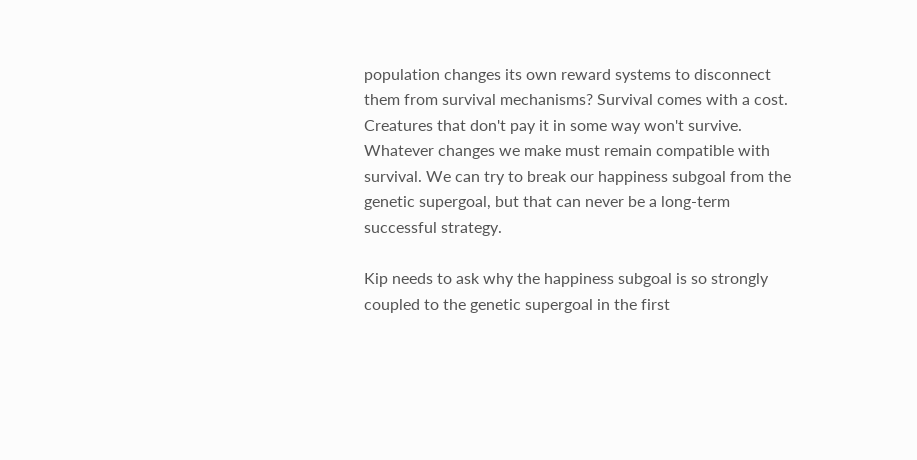population changes its own reward systems to disconnect them from survival mechanisms? Survival comes with a cost. Creatures that don't pay it in some way won't survive. Whatever changes we make must remain compatible with survival. We can try to break our happiness subgoal from the genetic supergoal, but that can never be a long-term successful strategy.

Kip needs to ask why the happiness subgoal is so strongly coupled to the genetic supergoal in the first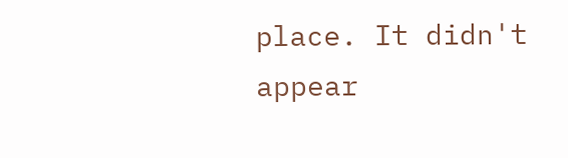place. It didn't appear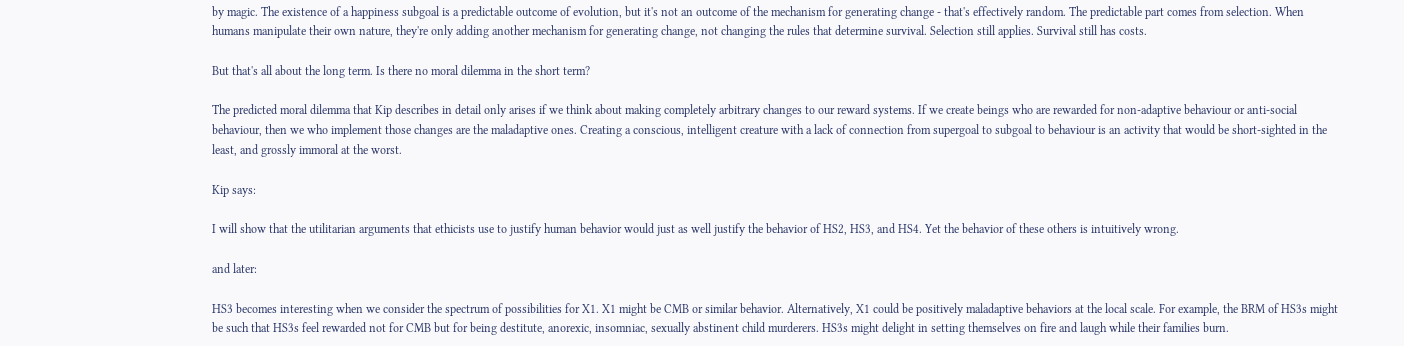by magic. The existence of a happiness subgoal is a predictable outcome of evolution, but it's not an outcome of the mechanism for generating change - that's effectively random. The predictable part comes from selection. When humans manipulate their own nature, they're only adding another mechanism for generating change, not changing the rules that determine survival. Selection still applies. Survival still has costs.

But that's all about the long term. Is there no moral dilemma in the short term?

The predicted moral dilemma that Kip describes in detail only arises if we think about making completely arbitrary changes to our reward systems. If we create beings who are rewarded for non-adaptive behaviour or anti-social behaviour, then we who implement those changes are the maladaptive ones. Creating a conscious, intelligent creature with a lack of connection from supergoal to subgoal to behaviour is an activity that would be short-sighted in the least, and grossly immoral at the worst.

Kip says:

I will show that the utilitarian arguments that ethicists use to justify human behavior would just as well justify the behavior of HS2, HS3, and HS4. Yet the behavior of these others is intuitively wrong.

and later:

HS3 becomes interesting when we consider the spectrum of possibilities for X1. X1 might be CMB or similar behavior. Alternatively, X1 could be positively maladaptive behaviors at the local scale. For example, the BRM of HS3s might be such that HS3s feel rewarded not for CMB but for being destitute, anorexic, insomniac, sexually abstinent child murderers. HS3s might delight in setting themselves on fire and laugh while their families burn.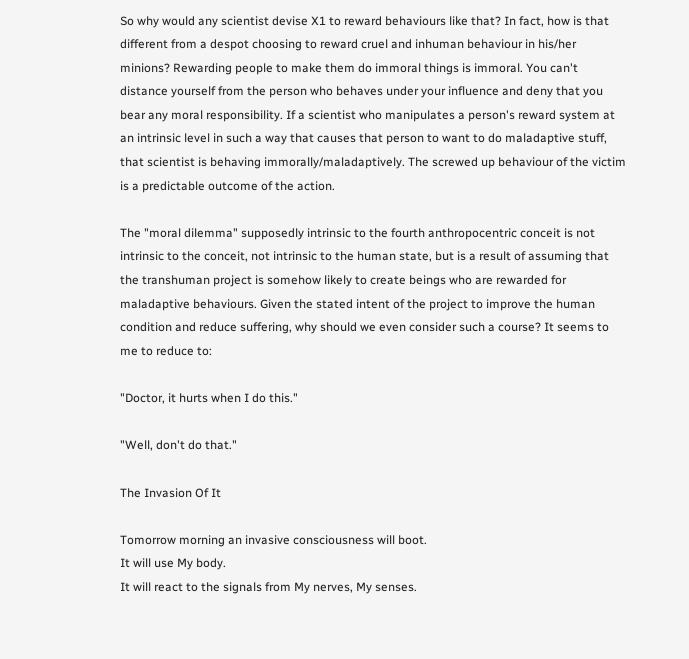So why would any scientist devise X1 to reward behaviours like that? In fact, how is that different from a despot choosing to reward cruel and inhuman behaviour in his/her minions? Rewarding people to make them do immoral things is immoral. You can't distance yourself from the person who behaves under your influence and deny that you bear any moral responsibility. If a scientist who manipulates a person's reward system at an intrinsic level in such a way that causes that person to want to do maladaptive stuff, that scientist is behaving immorally/maladaptively. The screwed up behaviour of the victim is a predictable outcome of the action.

The "moral dilemma" supposedly intrinsic to the fourth anthropocentric conceit is not intrinsic to the conceit, not intrinsic to the human state, but is a result of assuming that the transhuman project is somehow likely to create beings who are rewarded for maladaptive behaviours. Given the stated intent of the project to improve the human condition and reduce suffering, why should we even consider such a course? It seems to me to reduce to:

"Doctor, it hurts when I do this."

"Well, don't do that."

The Invasion Of It

Tomorrow morning an invasive consciousness will boot.
It will use My body.
It will react to the signals from My nerves, My senses.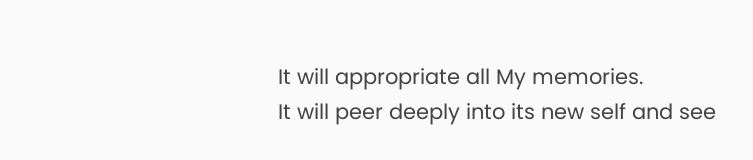It will appropriate all My memories.
It will peer deeply into its new self and see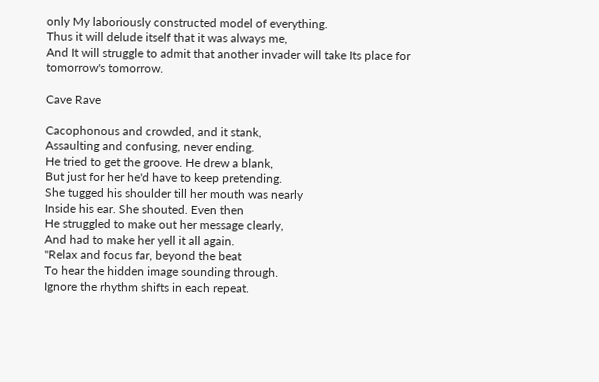only My laboriously constructed model of everything.
Thus it will delude itself that it was always me,
And It will struggle to admit that another invader will take Its place for tomorrow's tomorrow.

Cave Rave

Cacophonous and crowded, and it stank,
Assaulting and confusing, never ending.
He tried to get the groove. He drew a blank,
But just for her he'd have to keep pretending.
She tugged his shoulder till her mouth was nearly
Inside his ear. She shouted. Even then
He struggled to make out her message clearly,
And had to make her yell it all again.
"Relax and focus far, beyond the beat
To hear the hidden image sounding through.
Ignore the rhythm shifts in each repeat.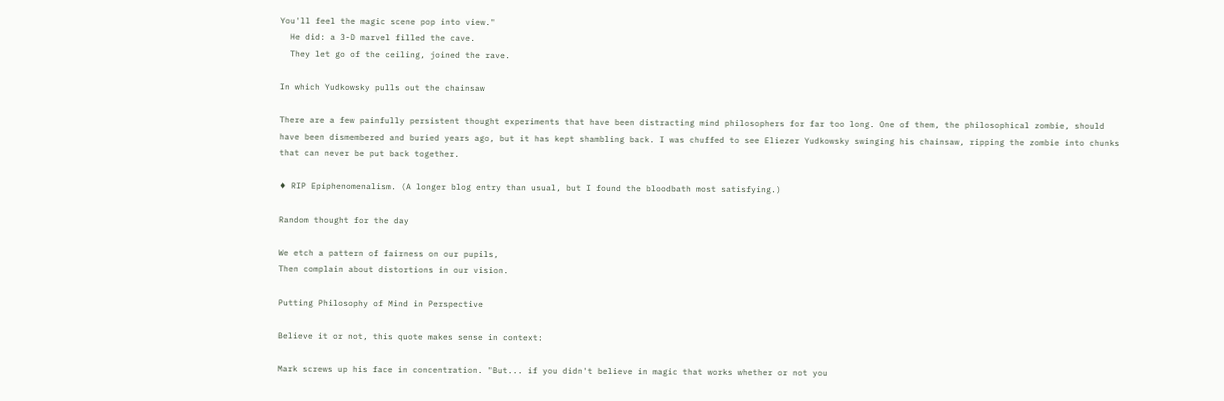You'll feel the magic scene pop into view."
  He did: a 3-D marvel filled the cave.
  They let go of the ceiling, joined the rave.

In which Yudkowsky pulls out the chainsaw

There are a few painfully persistent thought experiments that have been distracting mind philosophers for far too long. One of them, the philosophical zombie, should have been dismembered and buried years ago, but it has kept shambling back. I was chuffed to see Eliezer Yudkowsky swinging his chainsaw, ripping the zombie into chunks that can never be put back together.

♦ RIP Epiphenomenalism. (A longer blog entry than usual, but I found the bloodbath most satisfying.)

Random thought for the day

We etch a pattern of fairness on our pupils,
Then complain about distortions in our vision.

Putting Philosophy of Mind in Perspective

Believe it or not, this quote makes sense in context:

Mark screws up his face in concentration. "But... if you didn't believe in magic that works whether or not you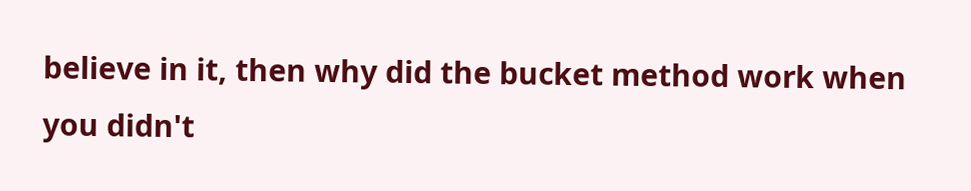believe in it, then why did the bucket method work when you didn't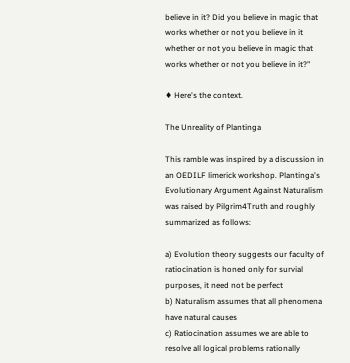believe in it? Did you believe in magic that works whether or not you believe in it whether or not you believe in magic that works whether or not you believe in it?"

♦ Here's the context.

The Unreality of Plantinga

This ramble was inspired by a discussion in an OEDILF limerick workshop. Plantinga's Evolutionary Argument Against Naturalism was raised by Pilgrim4Truth and roughly summarized as follows:

a) Evolution theory suggests our faculty of ratiocination is honed only for survial purposes, it need not be perfect
b) Naturalism assumes that all phenomena have natural causes
c) Ratiocination assumes we are able to resolve all logical problems rationally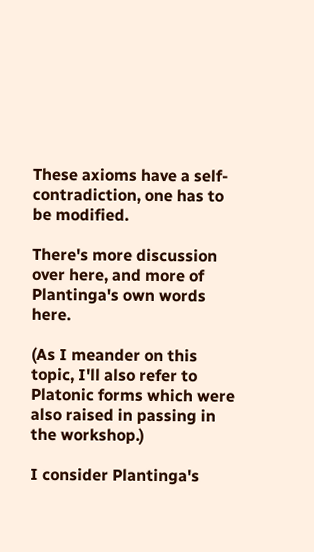These axioms have a self-contradiction, one has to be modified.

There's more discussion over here, and more of Plantinga's own words here.

(As I meander on this topic, I'll also refer to Platonic forms which were also raised in passing in the workshop.)

I consider Plantinga's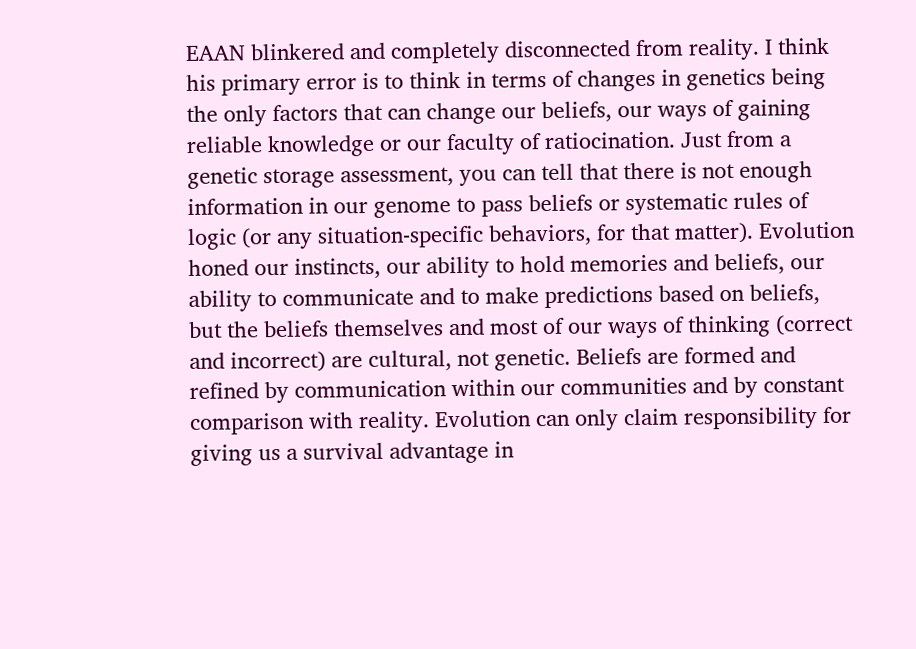EAAN blinkered and completely disconnected from reality. I think his primary error is to think in terms of changes in genetics being the only factors that can change our beliefs, our ways of gaining reliable knowledge or our faculty of ratiocination. Just from a genetic storage assessment, you can tell that there is not enough information in our genome to pass beliefs or systematic rules of logic (or any situation-specific behaviors, for that matter). Evolution honed our instincts, our ability to hold memories and beliefs, our ability to communicate and to make predictions based on beliefs, but the beliefs themselves and most of our ways of thinking (correct and incorrect) are cultural, not genetic. Beliefs are formed and refined by communication within our communities and by constant comparison with reality. Evolution can only claim responsibility for giving us a survival advantage in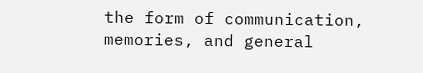the form of communication, memories, and general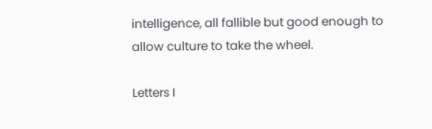intelligence, all fallible but good enough to allow culture to take the wheel.

Letters I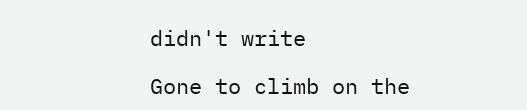didn't write

Gone to climb on the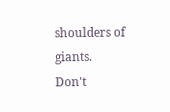shoulders of giants.
Don't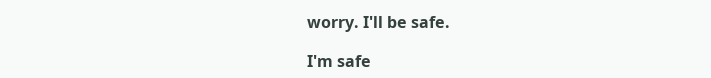worry. I'll be safe.

I'm safe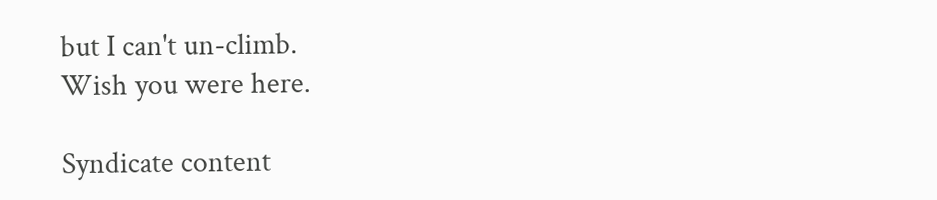but I can't un-climb.
Wish you were here.

Syndicate content